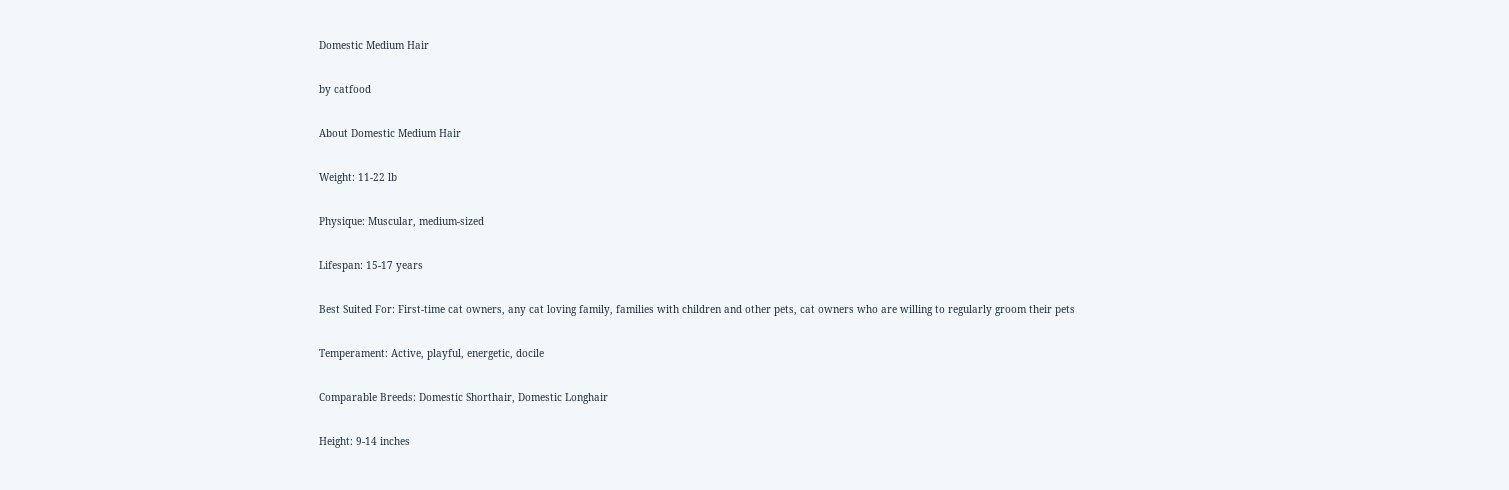Domestic Medium Hair

by catfood

About Domestic Medium Hair

Weight: 11-22 lb

Physique: Muscular, medium-sized

Lifespan: 15-17 years

Best Suited For: First-time cat owners, any cat loving family, families with children and other pets, cat owners who are willing to regularly groom their pets

Temperament: Active, playful, energetic, docile

Comparable Breeds: Domestic Shorthair, Domestic Longhair

Height: 9-14 inches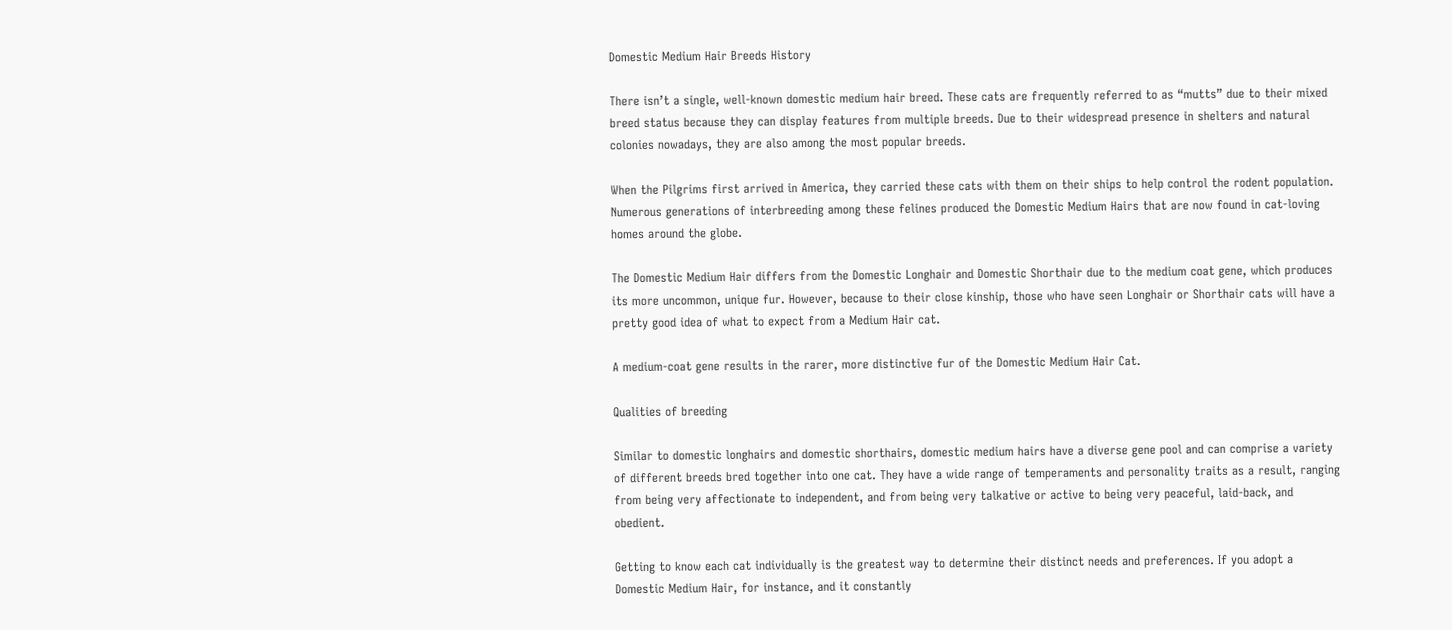Domestic Medium Hair Breeds History

There isn’t a single, well-known domestic medium hair breed. These cats are frequently referred to as “mutts” due to their mixed breed status because they can display features from multiple breeds. Due to their widespread presence in shelters and natural colonies nowadays, they are also among the most popular breeds.

When the Pilgrims first arrived in America, they carried these cats with them on their ships to help control the rodent population. Numerous generations of interbreeding among these felines produced the Domestic Medium Hairs that are now found in cat-loving homes around the globe.

The Domestic Medium Hair differs from the Domestic Longhair and Domestic Shorthair due to the medium coat gene, which produces its more uncommon, unique fur. However, because to their close kinship, those who have seen Longhair or Shorthair cats will have a pretty good idea of what to expect from a Medium Hair cat.

A medium-coat gene results in the rarer, more distinctive fur of the Domestic Medium Hair Cat.

Qualities of breeding

Similar to domestic longhairs and domestic shorthairs, domestic medium hairs have a diverse gene pool and can comprise a variety of different breeds bred together into one cat. They have a wide range of temperaments and personality traits as a result, ranging from being very affectionate to independent, and from being very talkative or active to being very peaceful, laid-back, and obedient.

Getting to know each cat individually is the greatest way to determine their distinct needs and preferences. If you adopt a Domestic Medium Hair, for instance, and it constantly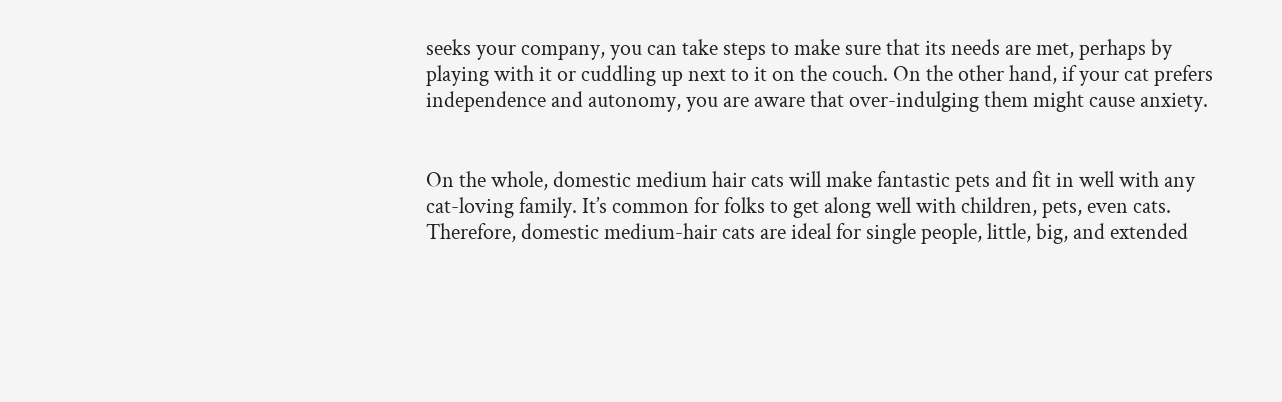seeks your company, you can take steps to make sure that its needs are met, perhaps by playing with it or cuddling up next to it on the couch. On the other hand, if your cat prefers independence and autonomy, you are aware that over-indulging them might cause anxiety.


On the whole, domestic medium hair cats will make fantastic pets and fit in well with any cat-loving family. It’s common for folks to get along well with children, pets, even cats. Therefore, domestic medium-hair cats are ideal for single people, little, big, and extended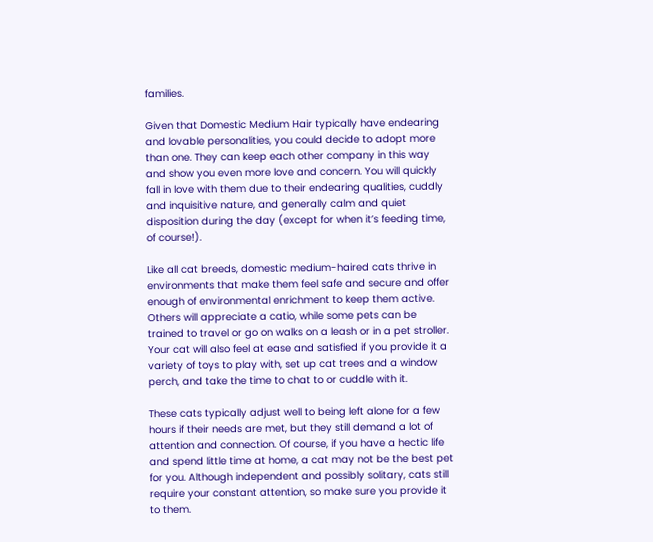families.

Given that Domestic Medium Hair typically have endearing and lovable personalities, you could decide to adopt more than one. They can keep each other company in this way and show you even more love and concern. You will quickly fall in love with them due to their endearing qualities, cuddly and inquisitive nature, and generally calm and quiet disposition during the day (except for when it’s feeding time, of course!).

Like all cat breeds, domestic medium-haired cats thrive in environments that make them feel safe and secure and offer enough of environmental enrichment to keep them active. Others will appreciate a catio, while some pets can be trained to travel or go on walks on a leash or in a pet stroller. Your cat will also feel at ease and satisfied if you provide it a variety of toys to play with, set up cat trees and a window perch, and take the time to chat to or cuddle with it.

These cats typically adjust well to being left alone for a few hours if their needs are met, but they still demand a lot of attention and connection. Of course, if you have a hectic life and spend little time at home, a cat may not be the best pet for you. Although independent and possibly solitary, cats still require your constant attention, so make sure you provide it to them.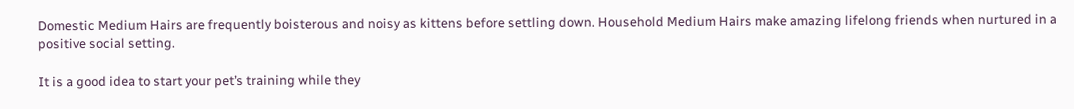Domestic Medium Hairs are frequently boisterous and noisy as kittens before settling down. Household Medium Hairs make amazing lifelong friends when nurtured in a positive social setting.

It is a good idea to start your pet’s training while they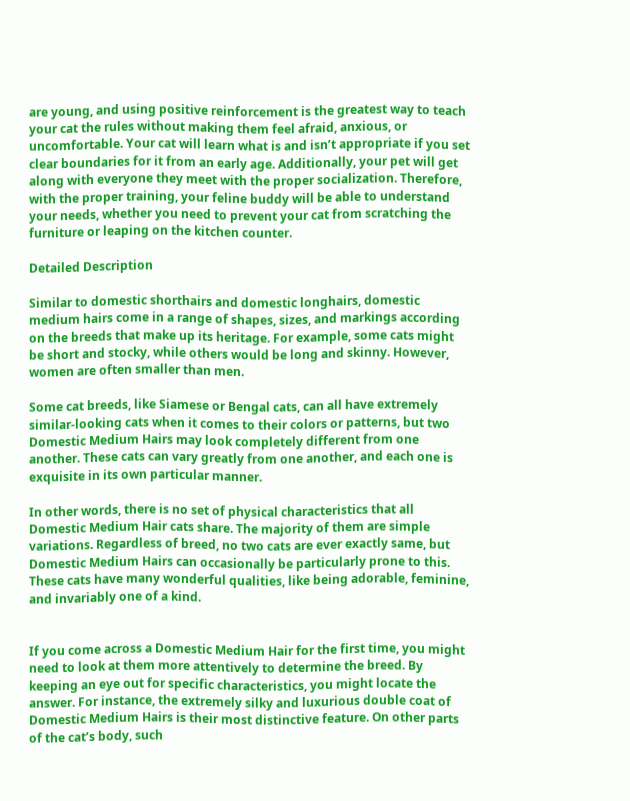are young, and using positive reinforcement is the greatest way to teach your cat the rules without making them feel afraid, anxious, or uncomfortable. Your cat will learn what is and isn’t appropriate if you set clear boundaries for it from an early age. Additionally, your pet will get along with everyone they meet with the proper socialization. Therefore, with the proper training, your feline buddy will be able to understand your needs, whether you need to prevent your cat from scratching the furniture or leaping on the kitchen counter.

Detailed Description

Similar to domestic shorthairs and domestic longhairs, domestic medium hairs come in a range of shapes, sizes, and markings according on the breeds that make up its heritage. For example, some cats might be short and stocky, while others would be long and skinny. However, women are often smaller than men.

Some cat breeds, like Siamese or Bengal cats, can all have extremely similar-looking cats when it comes to their colors or patterns, but two Domestic Medium Hairs may look completely different from one another. These cats can vary greatly from one another, and each one is exquisite in its own particular manner.

In other words, there is no set of physical characteristics that all Domestic Medium Hair cats share. The majority of them are simple variations. Regardless of breed, no two cats are ever exactly same, but Domestic Medium Hairs can occasionally be particularly prone to this. These cats have many wonderful qualities, like being adorable, feminine, and invariably one of a kind.


If you come across a Domestic Medium Hair for the first time, you might need to look at them more attentively to determine the breed. By keeping an eye out for specific characteristics, you might locate the answer. For instance, the extremely silky and luxurious double coat of Domestic Medium Hairs is their most distinctive feature. On other parts of the cat’s body, such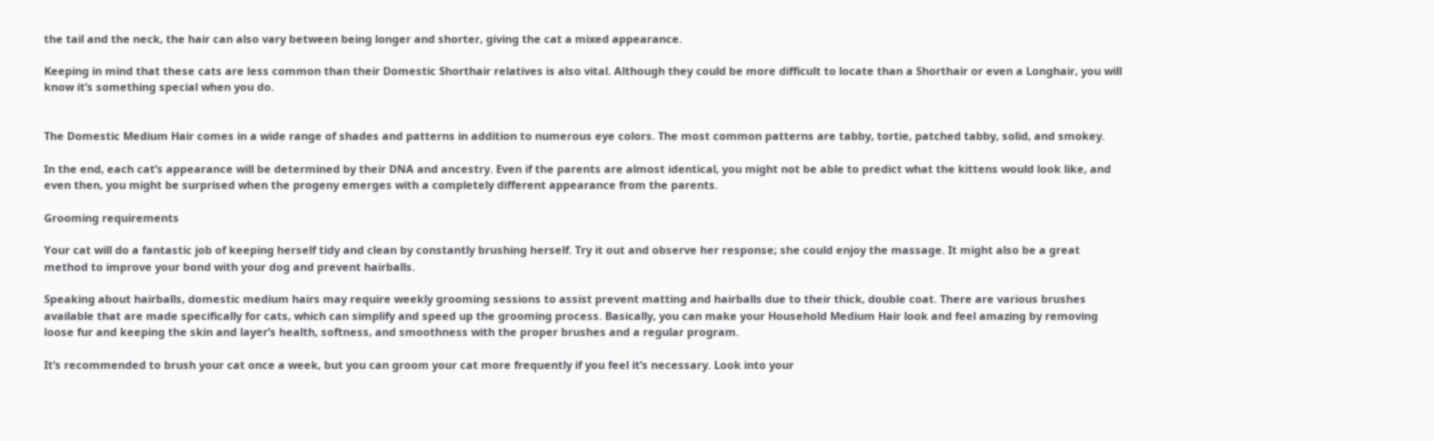the tail and the neck, the hair can also vary between being longer and shorter, giving the cat a mixed appearance.

Keeping in mind that these cats are less common than their Domestic Shorthair relatives is also vital. Although they could be more difficult to locate than a Shorthair or even a Longhair, you will know it’s something special when you do.


The Domestic Medium Hair comes in a wide range of shades and patterns in addition to numerous eye colors. The most common patterns are tabby, tortie, patched tabby, solid, and smokey.

In the end, each cat’s appearance will be determined by their DNA and ancestry. Even if the parents are almost identical, you might not be able to predict what the kittens would look like, and even then, you might be surprised when the progeny emerges with a completely different appearance from the parents.

Grooming requirements

Your cat will do a fantastic job of keeping herself tidy and clean by constantly brushing herself. Try it out and observe her response; she could enjoy the massage. It might also be a great method to improve your bond with your dog and prevent hairballs.

Speaking about hairballs, domestic medium hairs may require weekly grooming sessions to assist prevent matting and hairballs due to their thick, double coat. There are various brushes available that are made specifically for cats, which can simplify and speed up the grooming process. Basically, you can make your Household Medium Hair look and feel amazing by removing loose fur and keeping the skin and layer’s health, softness, and smoothness with the proper brushes and a regular program.

It’s recommended to brush your cat once a week, but you can groom your cat more frequently if you feel it’s necessary. Look into your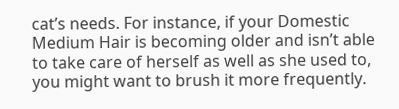cat’s needs. For instance, if your Domestic Medium Hair is becoming older and isn’t able to take care of herself as well as she used to, you might want to brush it more frequently.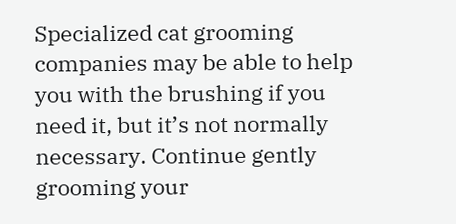Specialized cat grooming companies may be able to help you with the brushing if you need it, but it’s not normally necessary. Continue gently grooming your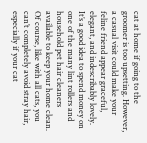cat at home if going to the groomer is too upsetting. However, a casual visit could make your feline friend appear graceful, elegant, and indescribably lovely. It’s a good idea to spend money on one of the many lint rollers and household pet hair cleaners available to keep your home clean. Of course, like with all cats, you can’t completely avoid stray hair, especially if your cat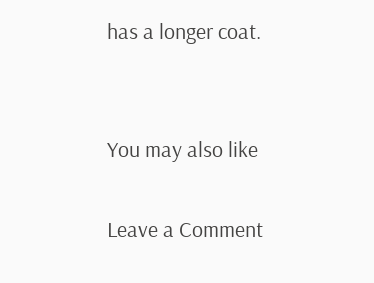has a longer coat.


You may also like

Leave a Comment